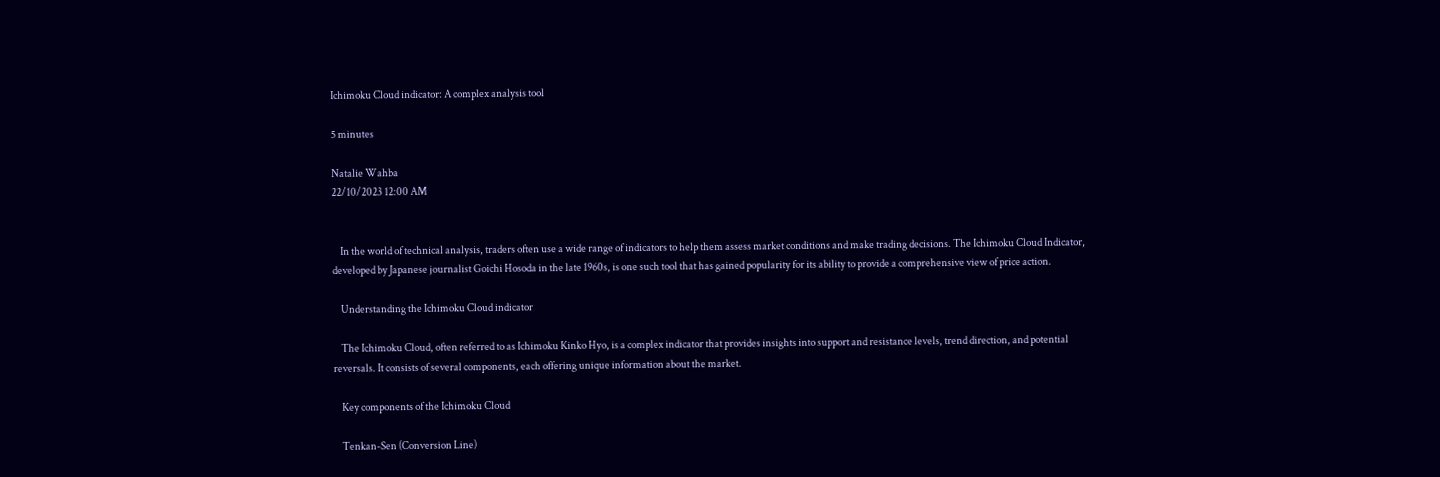Ichimoku Cloud indicator: A complex analysis tool

5 minutes

Natalie Wahba
22/10/2023 12:00 AM


    In the world of technical analysis, traders often use a wide range of indicators to help them assess market conditions and make trading decisions. The Ichimoku Cloud Indicator, developed by Japanese journalist Goichi Hosoda in the late 1960s, is one such tool that has gained popularity for its ability to provide a comprehensive view of price action.

    Understanding the Ichimoku Cloud indicator

    The Ichimoku Cloud, often referred to as Ichimoku Kinko Hyo, is a complex indicator that provides insights into support and resistance levels, trend direction, and potential reversals. It consists of several components, each offering unique information about the market.

    Key components of the Ichimoku Cloud

    Tenkan-Sen (Conversion Line)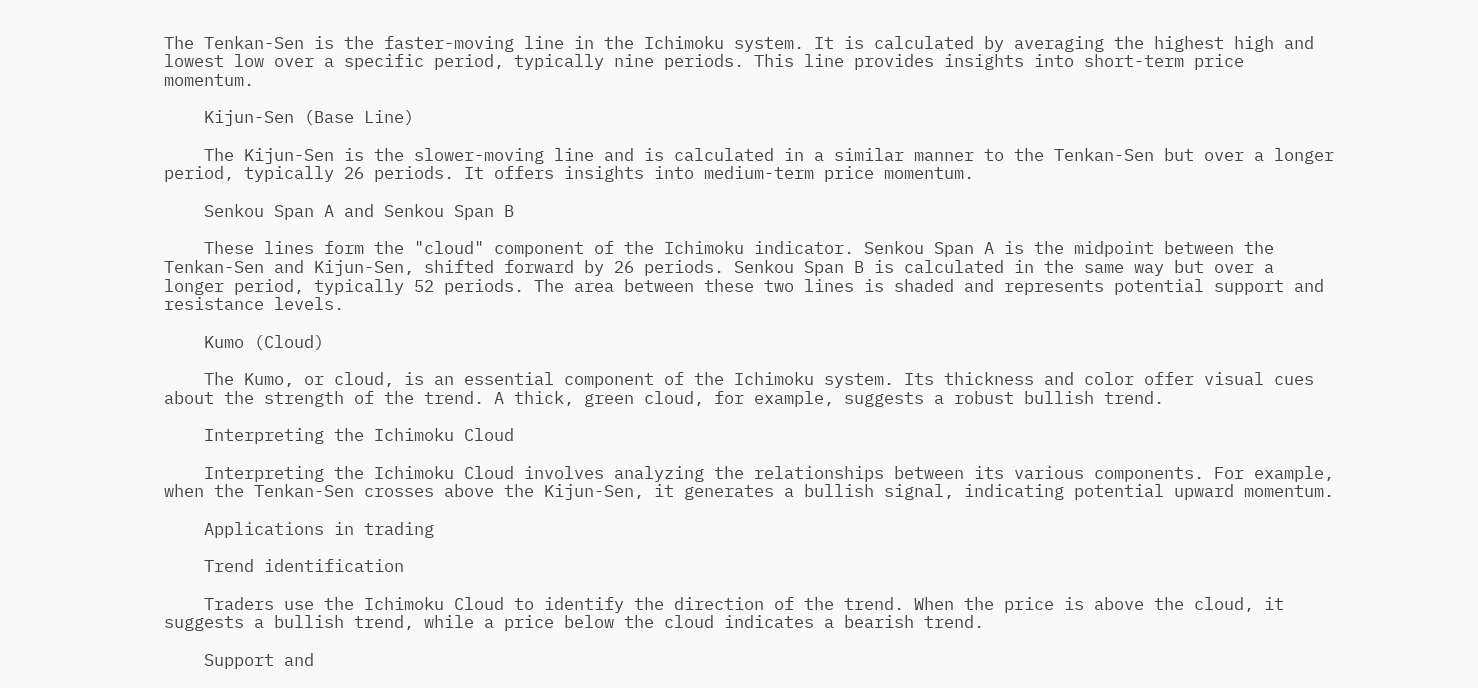The Tenkan-Sen is the faster-moving line in the Ichimoku system. It is calculated by averaging the highest high and lowest low over a specific period, typically nine periods. This line provides insights into short-term price momentum.

    Kijun-Sen (Base Line)

    The Kijun-Sen is the slower-moving line and is calculated in a similar manner to the Tenkan-Sen but over a longer period, typically 26 periods. It offers insights into medium-term price momentum.

    Senkou Span A and Senkou Span B

    These lines form the "cloud" component of the Ichimoku indicator. Senkou Span A is the midpoint between the Tenkan-Sen and Kijun-Sen, shifted forward by 26 periods. Senkou Span B is calculated in the same way but over a longer period, typically 52 periods. The area between these two lines is shaded and represents potential support and resistance levels.

    Kumo (Cloud)

    The Kumo, or cloud, is an essential component of the Ichimoku system. Its thickness and color offer visual cues about the strength of the trend. A thick, green cloud, for example, suggests a robust bullish trend.

    Interpreting the Ichimoku Cloud

    Interpreting the Ichimoku Cloud involves analyzing the relationships between its various components. For example, when the Tenkan-Sen crosses above the Kijun-Sen, it generates a bullish signal, indicating potential upward momentum.

    Applications in trading

    Trend identification

    Traders use the Ichimoku Cloud to identify the direction of the trend. When the price is above the cloud, it suggests a bullish trend, while a price below the cloud indicates a bearish trend.

    Support and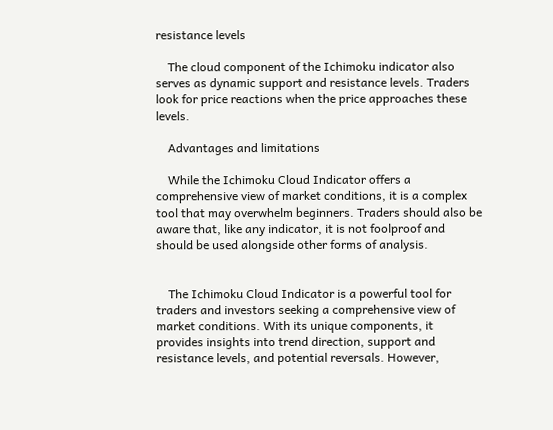resistance levels

    The cloud component of the Ichimoku indicator also serves as dynamic support and resistance levels. Traders look for price reactions when the price approaches these levels.

    Advantages and limitations

    While the Ichimoku Cloud Indicator offers a comprehensive view of market conditions, it is a complex tool that may overwhelm beginners. Traders should also be aware that, like any indicator, it is not foolproof and should be used alongside other forms of analysis.


    The Ichimoku Cloud Indicator is a powerful tool for traders and investors seeking a comprehensive view of market conditions. With its unique components, it provides insights into trend direction, support and resistance levels, and potential reversals. However,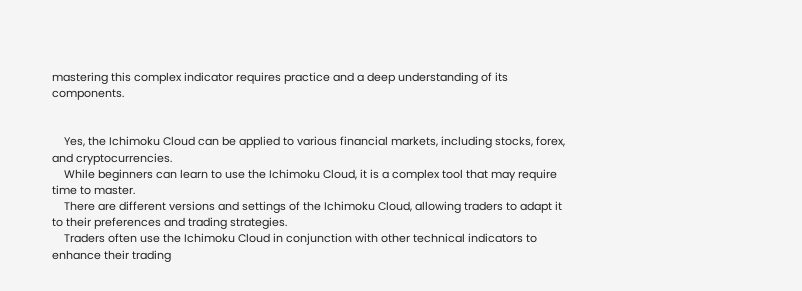mastering this complex indicator requires practice and a deep understanding of its components.


    Yes, the Ichimoku Cloud can be applied to various financial markets, including stocks, forex, and cryptocurrencies.
    While beginners can learn to use the Ichimoku Cloud, it is a complex tool that may require time to master.
    There are different versions and settings of the Ichimoku Cloud, allowing traders to adapt it to their preferences and trading strategies.
    Traders often use the Ichimoku Cloud in conjunction with other technical indicators to enhance their trading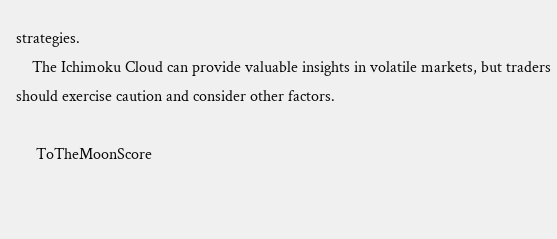strategies.
    The Ichimoku Cloud can provide valuable insights in volatile markets, but traders should exercise caution and consider other factors.

     ToTheMoonScore